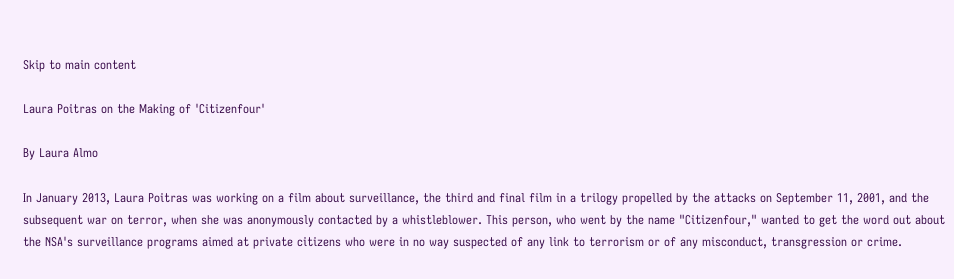Skip to main content

Laura Poitras on the Making of 'Citizenfour'

By Laura Almo

In January 2013, Laura Poitras was working on a film about surveillance, the third and final film in a trilogy propelled by the attacks on September 11, 2001, and the subsequent war on terror, when she was anonymously contacted by a whistleblower. This person, who went by the name "Citizenfour," wanted to get the word out about the NSA's surveillance programs aimed at private citizens who were in no way suspected of any link to terrorism or of any misconduct, transgression or crime.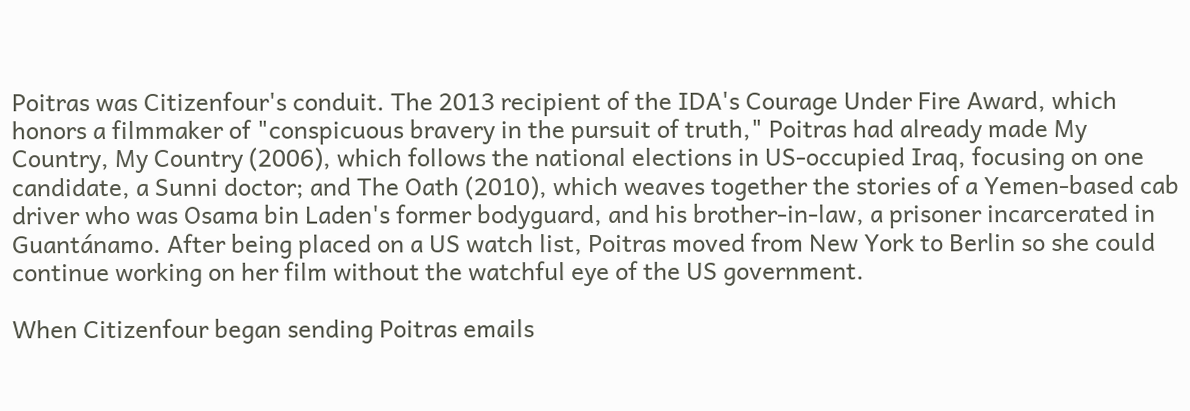Poitras was Citizenfour's conduit. The 2013 recipient of the IDA's Courage Under Fire Award, which honors a filmmaker of "conspicuous bravery in the pursuit of truth," Poitras had already made My Country, My Country (2006), which follows the national elections in US-occupied Iraq, focusing on one candidate, a Sunni doctor; and The Oath (2010), which weaves together the stories of a Yemen-based cab driver who was Osama bin Laden's former bodyguard, and his brother-in-law, a prisoner incarcerated in Guantánamo. After being placed on a US watch list, Poitras moved from New York to Berlin so she could continue working on her film without the watchful eye of the US government.

When Citizenfour began sending Poitras emails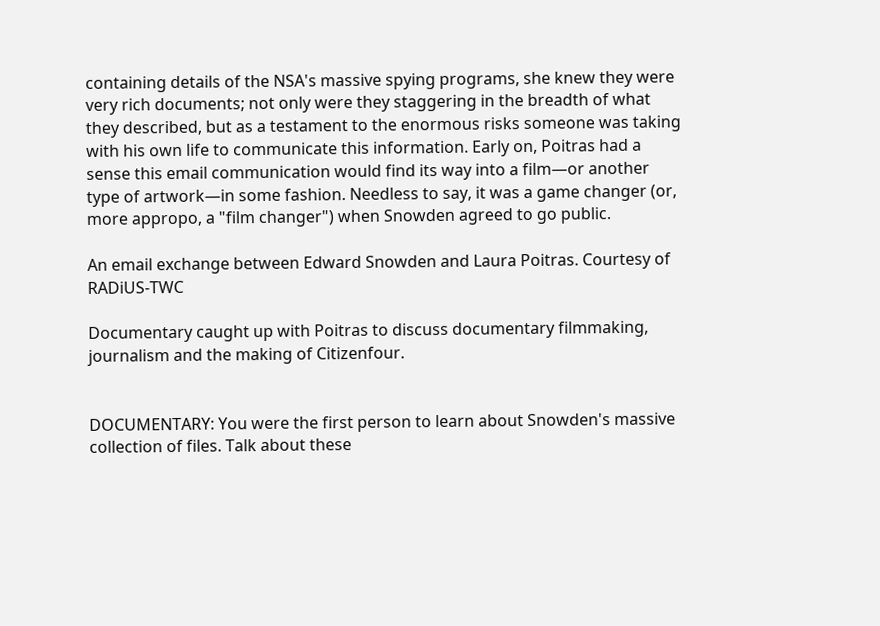containing details of the NSA's massive spying programs, she knew they were very rich documents; not only were they staggering in the breadth of what they described, but as a testament to the enormous risks someone was taking with his own life to communicate this information. Early on, Poitras had a sense this email communication would find its way into a film—or another type of artwork—in some fashion. Needless to say, it was a game changer (or, more appropo, a "film changer") when Snowden agreed to go public.

An email exchange between Edward Snowden and Laura Poitras. Courtesy of RADiUS-TWC

Documentary caught up with Poitras to discuss documentary filmmaking, journalism and the making of Citizenfour.


DOCUMENTARY: You were the first person to learn about Snowden's massive collection of files. Talk about these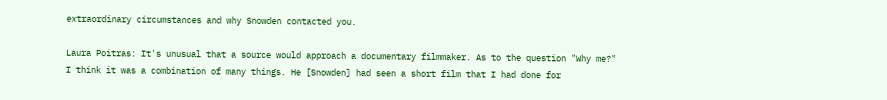extraordinary circumstances and why Snowden contacted you.

Laura Poitras: It's unusual that a source would approach a documentary filmmaker. As to the question "Why me?" I think it was a combination of many things. He [Snowden] had seen a short film that I had done for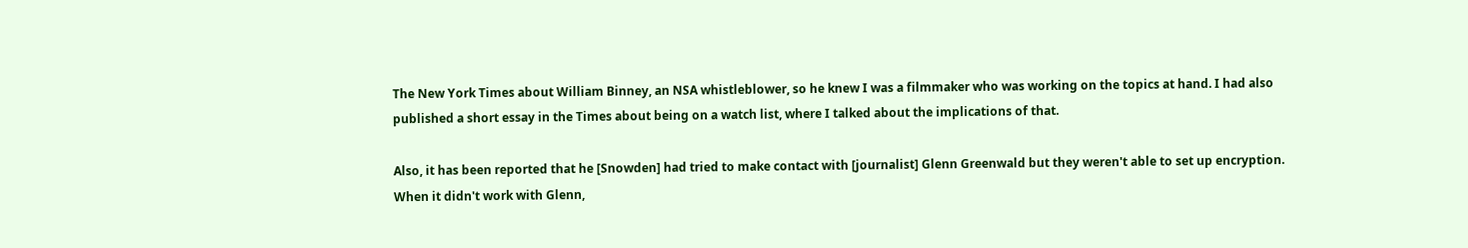The New York Times about William Binney, an NSA whistleblower, so he knew I was a filmmaker who was working on the topics at hand. I had also published a short essay in the Times about being on a watch list, where I talked about the implications of that.

Also, it has been reported that he [Snowden] had tried to make contact with [journalist] Glenn Greenwald but they weren't able to set up encryption. When it didn't work with Glenn,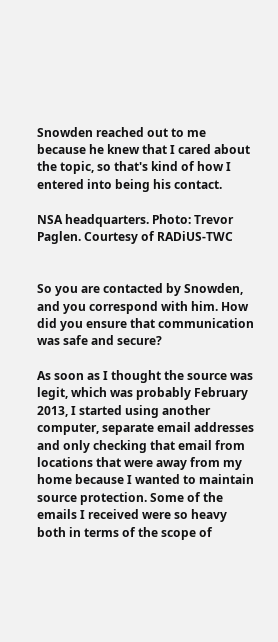Snowden reached out to me because he knew that I cared about the topic, so that's kind of how I entered into being his contact.

NSA headquarters. Photo: Trevor Paglen. Courtesy of RADiUS-TWC


So you are contacted by Snowden, and you correspond with him. How did you ensure that communication was safe and secure?

As soon as I thought the source was legit, which was probably February 2013, I started using another computer, separate email addresses and only checking that email from locations that were away from my home because I wanted to maintain source protection. Some of the emails I received were so heavy both in terms of the scope of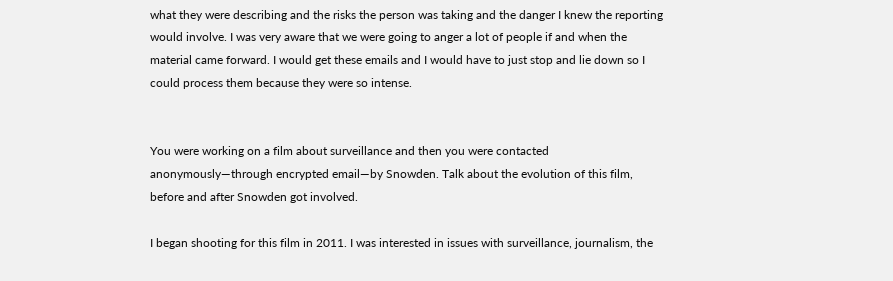what they were describing and the risks the person was taking and the danger I knew the reporting would involve. I was very aware that we were going to anger a lot of people if and when the material came forward. I would get these emails and I would have to just stop and lie down so I could process them because they were so intense.


You were working on a film about surveillance and then you were contacted anonymously—through encrypted email—by Snowden. Talk about the evolution of this film, before and after Snowden got involved.

I began shooting for this film in 2011. I was interested in issues with surveillance, journalism, the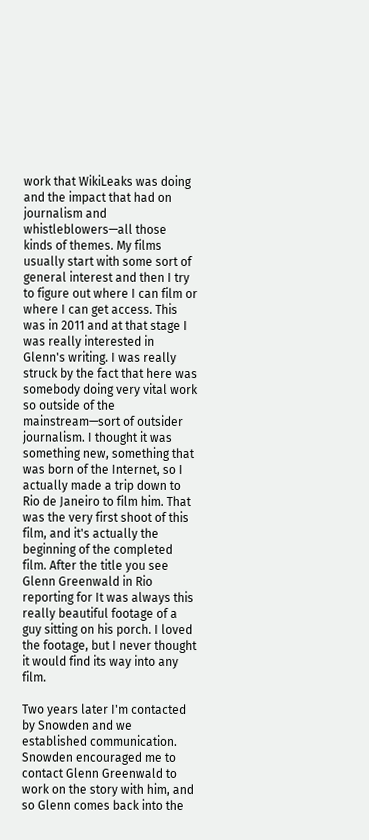work that WikiLeaks was doing and the impact that had on journalism and whistleblowers—all those kinds of themes. My films usually start with some sort of general interest and then I try to figure out where I can film or where I can get access. This was in 2011 and at that stage I was really interested in Glenn's writing. I was really struck by the fact that here was somebody doing very vital work so outside of the mainstream—sort of outsider journalism. I thought it was something new, something that was born of the Internet, so I actually made a trip down to Rio de Janeiro to film him. That was the very first shoot of this film, and it's actually the beginning of the completed film. After the title you see Glenn Greenwald in Rio reporting for It was always this really beautiful footage of a guy sitting on his porch. I loved the footage, but I never thought it would find its way into any film.

Two years later I'm contacted by Snowden and we established communication. Snowden encouraged me to contact Glenn Greenwald to work on the story with him, and so Glenn comes back into the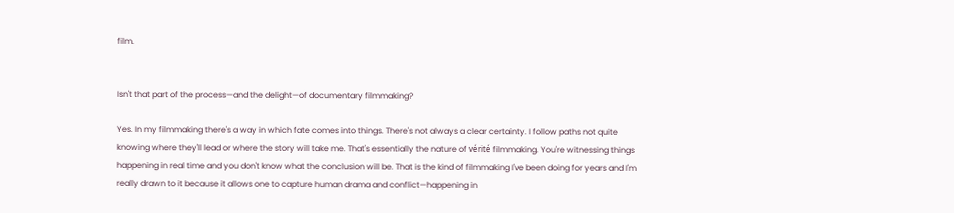film.


Isn't that part of the process—and the delight—of documentary filmmaking?

Yes. In my filmmaking there's a way in which fate comes into things. There's not always a clear certainty. I follow paths not quite knowing where they'll lead or where the story will take me. That's essentially the nature of vérité filmmaking. You're witnessing things happening in real time and you don't know what the conclusion will be. That is the kind of filmmaking I've been doing for years and I'm really drawn to it because it allows one to capture human drama and conflict—happening in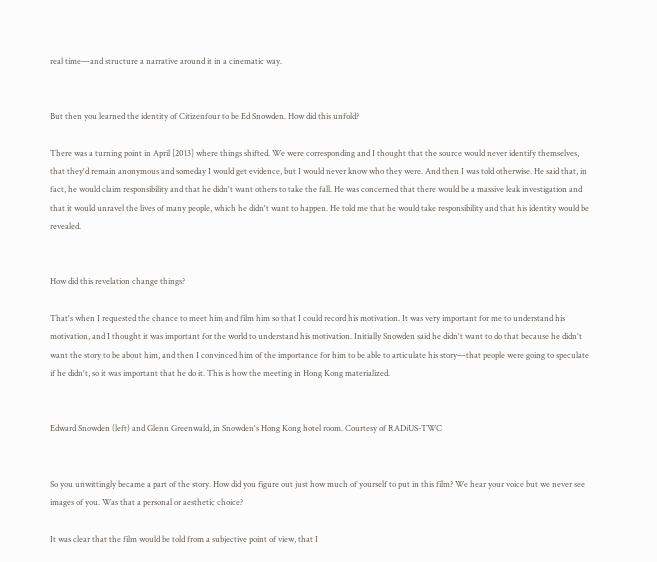real time—and structure a narrative around it in a cinematic way.


But then you learned the identity of Citizenfour to be Ed Snowden. How did this unfold?

There was a turning point in April [2013] where things shifted. We were corresponding and I thought that the source would never identify themselves, that they'd remain anonymous and someday I would get evidence, but I would never know who they were. And then I was told otherwise. He said that, in fact, he would claim responsibility and that he didn't want others to take the fall. He was concerned that there would be a massive leak investigation and that it would unravel the lives of many people, which he didn't want to happen. He told me that he would take responsibility and that his identity would be revealed.


How did this revelation change things?

That's when I requested the chance to meet him and film him so that I could record his motivation. It was very important for me to understand his motivation, and I thought it was important for the world to understand his motivation. Initially Snowden said he didn't want to do that because he didn't want the story to be about him, and then I convinced him of the importance for him to be able to articulate his story—that people were going to speculate if he didn't, so it was important that he do it. This is how the meeting in Hong Kong materialized.


Edward Snowden (left) and Glenn Greenwald, in Snowden's Hong Kong hotel room. Courtesy of RADiUS-TWC


So you unwittingly became a part of the story. How did you figure out just how much of yourself to put in this film? We hear your voice but we never see images of you. Was that a personal or aesthetic choice?

It was clear that the film would be told from a subjective point of view, that I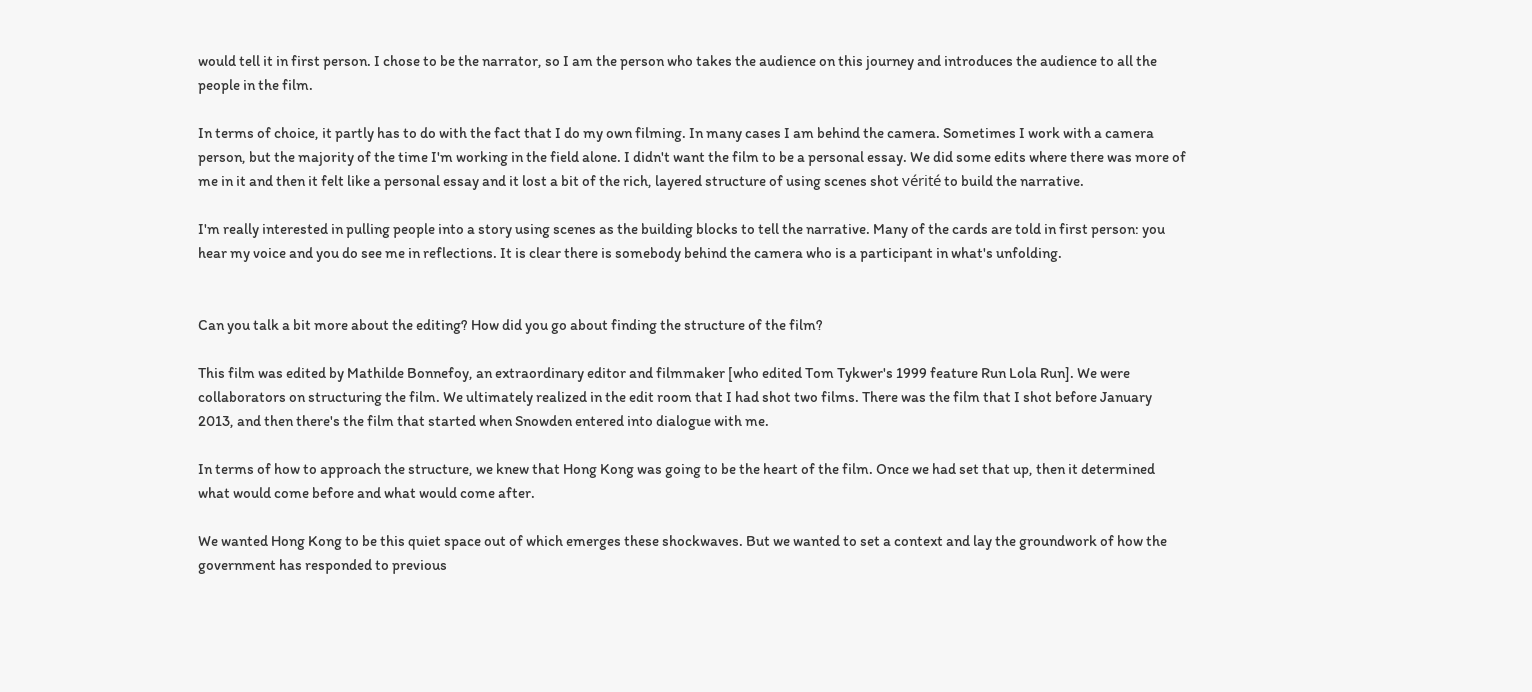would tell it in first person. I chose to be the narrator, so I am the person who takes the audience on this journey and introduces the audience to all the people in the film.

In terms of choice, it partly has to do with the fact that I do my own filming. In many cases I am behind the camera. Sometimes I work with a camera person, but the majority of the time I'm working in the field alone. I didn't want the film to be a personal essay. We did some edits where there was more of me in it and then it felt like a personal essay and it lost a bit of the rich, layered structure of using scenes shot vérité to build the narrative.

I'm really interested in pulling people into a story using scenes as the building blocks to tell the narrative. Many of the cards are told in first person: you hear my voice and you do see me in reflections. It is clear there is somebody behind the camera who is a participant in what's unfolding.


Can you talk a bit more about the editing? How did you go about finding the structure of the film?

This film was edited by Mathilde Bonnefoy, an extraordinary editor and filmmaker [who edited Tom Tykwer's 1999 feature Run Lola Run]. We were collaborators on structuring the film. We ultimately realized in the edit room that I had shot two films. There was the film that I shot before January 2013, and then there's the film that started when Snowden entered into dialogue with me.

In terms of how to approach the structure, we knew that Hong Kong was going to be the heart of the film. Once we had set that up, then it determined what would come before and what would come after.

We wanted Hong Kong to be this quiet space out of which emerges these shockwaves. But we wanted to set a context and lay the groundwork of how the government has responded to previous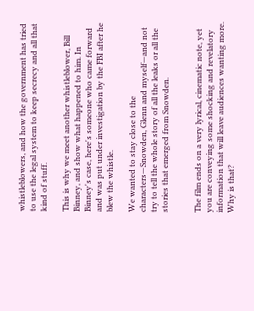whistleblowers, and how the government has tried to use the legal system to keep secrecy and all that kind of stuff.

This is why we meet another whistleblower, Bill Binney, and show what happened to him. In Binney's case, here's someone who came forward and was put under investigation by the FBI after he blew the whistle.

We wanted to stay close to the characters—Snowden, Glenn and myself—and not try to tell the whole story of all the leaks or all the stories that emerged from Snowden.


The film ends on a very lyrical, cinematic note, yet you are conveying some shocking and revelatory information that will leave audiences wanting more. Why is that?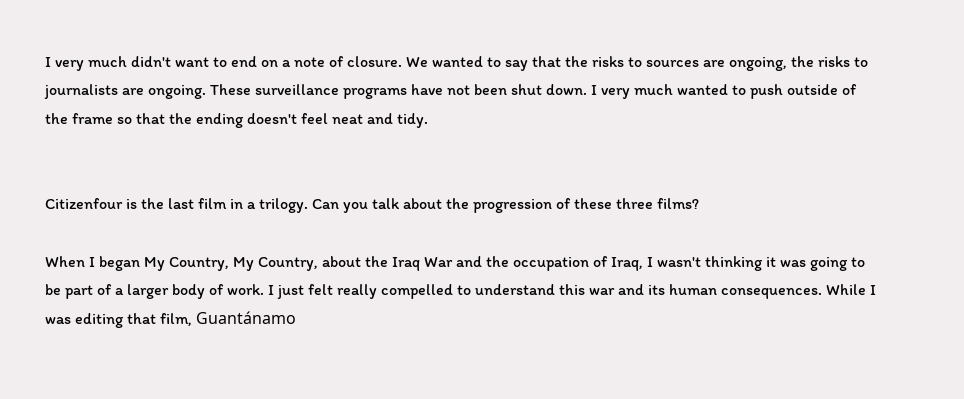I very much didn't want to end on a note of closure. We wanted to say that the risks to sources are ongoing, the risks to journalists are ongoing. These surveillance programs have not been shut down. I very much wanted to push outside of the frame so that the ending doesn't feel neat and tidy.


Citizenfour is the last film in a trilogy. Can you talk about the progression of these three films?

When I began My Country, My Country, about the Iraq War and the occupation of Iraq, I wasn't thinking it was going to be part of a larger body of work. I just felt really compelled to understand this war and its human consequences. While I was editing that film, Guantánamo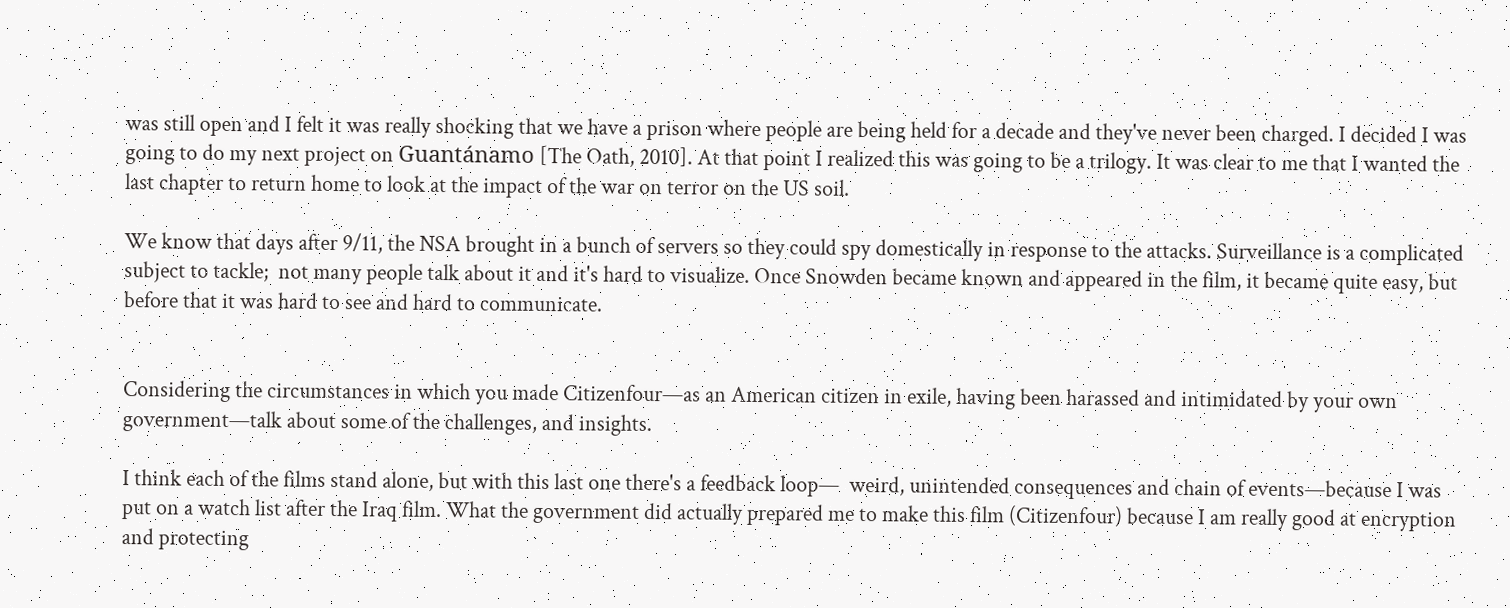was still open and I felt it was really shocking that we have a prison where people are being held for a decade and they've never been charged. I decided I was going to do my next project on Guantánamo [The Oath, 2010]. At that point I realized this was going to be a trilogy. It was clear to me that I wanted the last chapter to return home to look at the impact of the war on terror on the US soil.

We know that days after 9/11, the NSA brought in a bunch of servers so they could spy domestically in response to the attacks. Surveillance is a complicated subject to tackle;  not many people talk about it and it's hard to visualize. Once Snowden became known and appeared in the film, it became quite easy, but before that it was hard to see and hard to communicate.


Considering the circumstances in which you made Citizenfour—as an American citizen in exile, having been harassed and intimidated by your own government—talk about some of the challenges, and insights.

I think each of the films stand alone, but with this last one there's a feedback loop—  weird, unintended consequences and chain of events—because I was put on a watch list after the Iraq film. What the government did actually prepared me to make this film (Citizenfour) because I am really good at encryption and protecting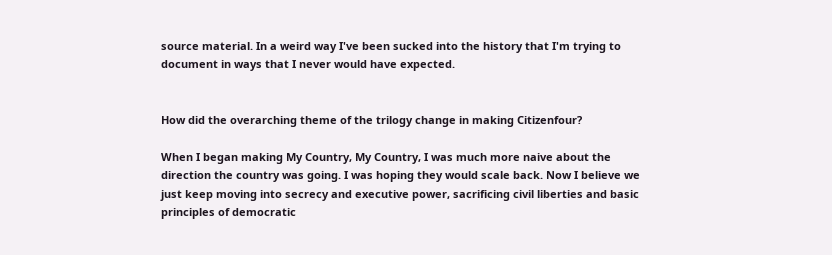source material. In a weird way I've been sucked into the history that I'm trying to document in ways that I never would have expected.


How did the overarching theme of the trilogy change in making Citizenfour?

When I began making My Country, My Country, I was much more naive about the direction the country was going. I was hoping they would scale back. Now I believe we just keep moving into secrecy and executive power, sacrificing civil liberties and basic principles of democratic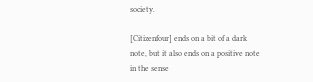society.

[Citizenfour] ends on a bit of a dark note, but it also ends on a positive note in the sense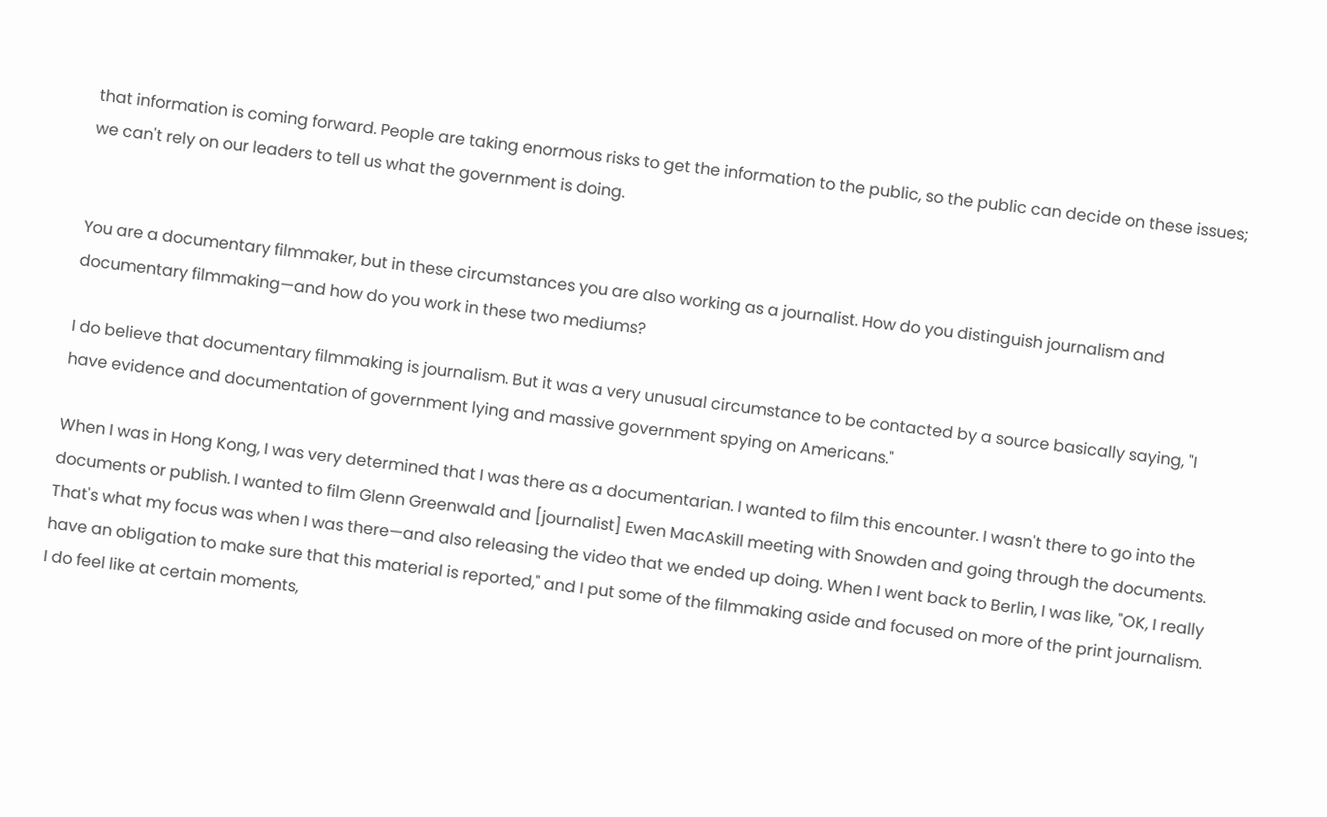that information is coming forward. People are taking enormous risks to get the information to the public, so the public can decide on these issues; we can't rely on our leaders to tell us what the government is doing.


You are a documentary filmmaker, but in these circumstances you are also working as a journalist. How do you distinguish journalism and documentary filmmaking—and how do you work in these two mediums?

I do believe that documentary filmmaking is journalism. But it was a very unusual circumstance to be contacted by a source basically saying, "I have evidence and documentation of government lying and massive government spying on Americans."

When I was in Hong Kong, I was very determined that I was there as a documentarian. I wanted to film this encounter. I wasn't there to go into the documents or publish. I wanted to film Glenn Greenwald and [journalist] Ewen MacAskill meeting with Snowden and going through the documents. That's what my focus was when I was there—and also releasing the video that we ended up doing. When I went back to Berlin, I was like, "OK, I really have an obligation to make sure that this material is reported," and I put some of the filmmaking aside and focused on more of the print journalism. I do feel like at certain moments,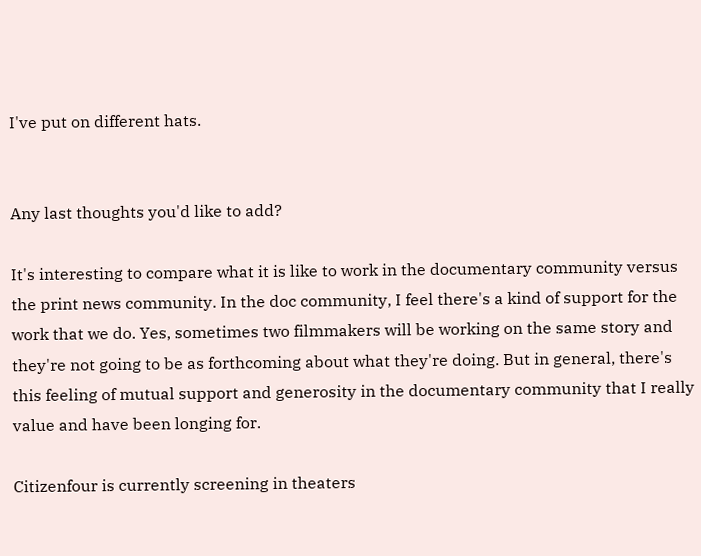I've put on different hats.


Any last thoughts you'd like to add?

It's interesting to compare what it is like to work in the documentary community versus the print news community. In the doc community, I feel there's a kind of support for the work that we do. Yes, sometimes two filmmakers will be working on the same story and they're not going to be as forthcoming about what they're doing. But in general, there's this feeling of mutual support and generosity in the documentary community that I really value and have been longing for.

Citizenfour is currently screening in theaters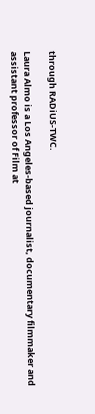through RADiUS-TWC.

Laura Almo is a Los Angeles-based journalist, documentary filmmaker and assistant professor of Film at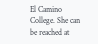El Camino College. She can be reached at